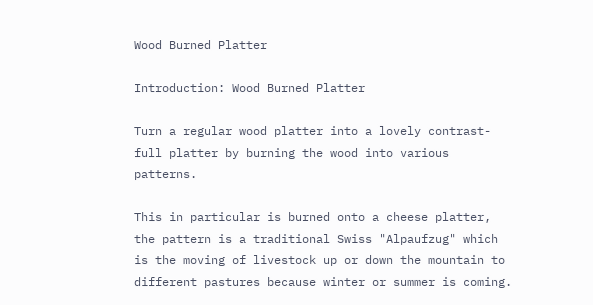Wood Burned Platter

Introduction: Wood Burned Platter

Turn a regular wood platter into a lovely contrast-full platter by burning the wood into various patterns.

This in particular is burned onto a cheese platter, the pattern is a traditional Swiss "Alpaufzug" which is the moving of livestock up or down the mountain to different pastures because winter or summer is coming.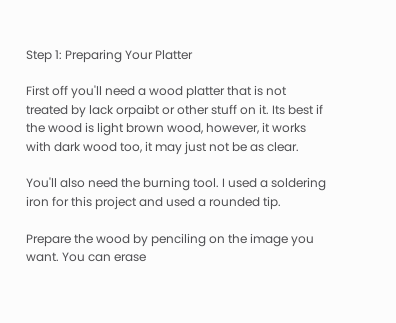Step 1: Preparing Your Platter

First off you'll need a wood platter that is not treated by lack orpaibt or other stuff on it. Its best if the wood is light brown wood, however, it works with dark wood too, it may just not be as clear.

You'll also need the burning tool. I used a soldering iron for this project and used a rounded tip.

Prepare the wood by penciling on the image you want. You can erase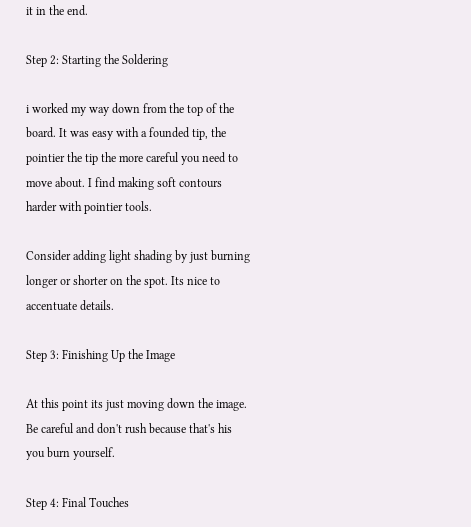it in the end.

Step 2: Starting the Soldering

i worked my way down from the top of the board. It was easy with a founded tip, the pointier the tip the more careful you need to move about. I find making soft contours harder with pointier tools.

Consider adding light shading by just burning longer or shorter on the spot. Its nice to accentuate details.

Step 3: Finishing Up the Image

At this point its just moving down the image. Be careful and don't rush because that's his you burn yourself.

Step 4: Final Touches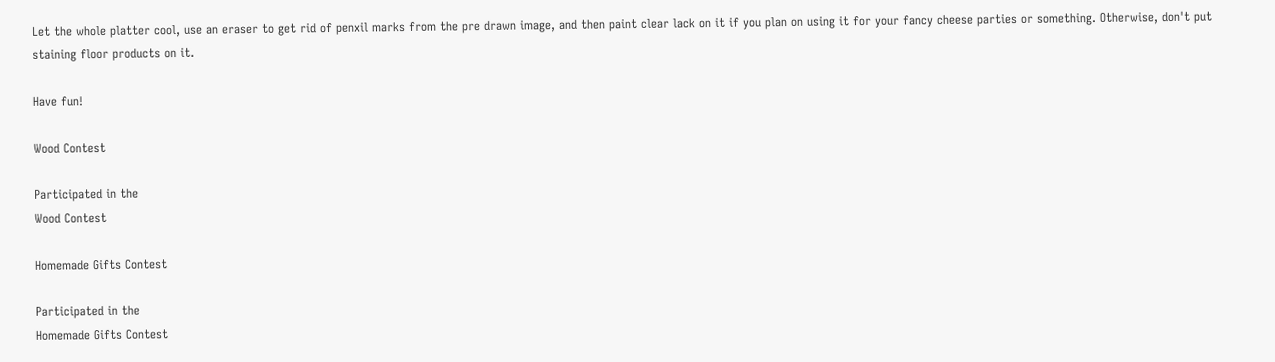Let the whole platter cool, use an eraser to get rid of penxil marks from the pre drawn image, and then paint clear lack on it if you plan on using it for your fancy cheese parties or something. Otherwise, don't put staining floor products on it.

Have fun!

Wood Contest

Participated in the
Wood Contest

Homemade Gifts Contest

Participated in the
Homemade Gifts Contest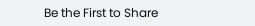Be the First to Share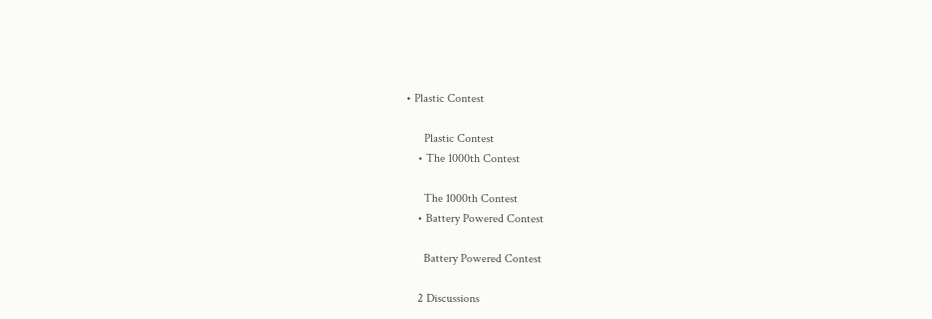• Plastic Contest

      Plastic Contest
    • The 1000th Contest

      The 1000th Contest
    • Battery Powered Contest

      Battery Powered Contest

    2 Discussions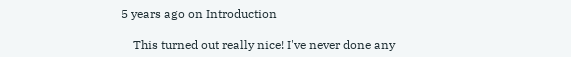5 years ago on Introduction

    This turned out really nice! I've never done any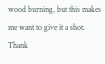wood burning, but this makes me want to give it a shot. Thank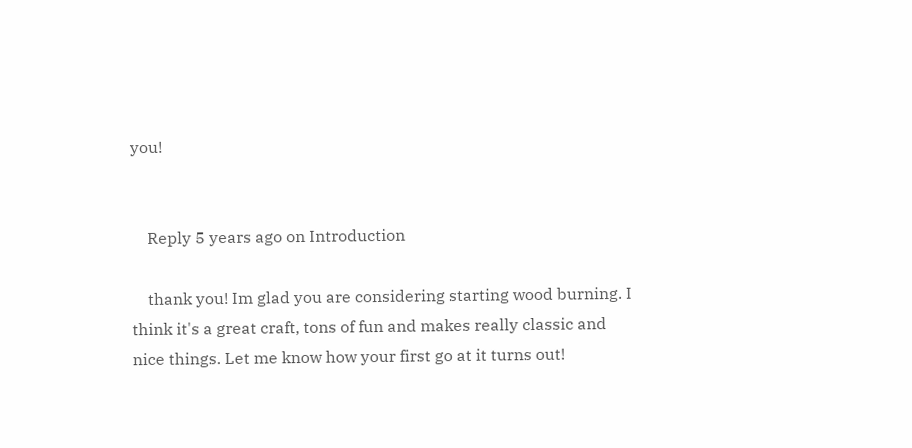you!


    Reply 5 years ago on Introduction

    thank you! Im glad you are considering starting wood burning. I think it's a great craft, tons of fun and makes really classic and nice things. Let me know how your first go at it turns out!